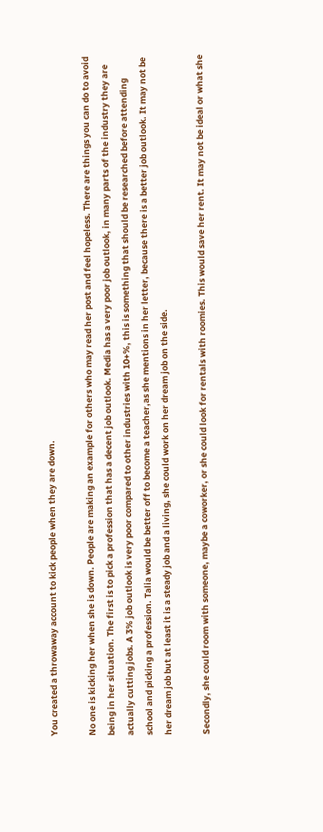You created a throwaway account to kick people when they are down.

No one is kicking her when she is down. People are making an example for others who may read her post and feel hopeless. There are things you can do to avoid being in her situation. The first is to pick a profession that has a decent job outlook. Media has a very poor job outlook, in many parts of the industry they are actually cutting jobs. A 3% job outlook is very poor compared to other industries with 10+%, this is something that should be researched before attending school and picking a profession. Talia would be better off to become a teacher,as she mentions in her letter, because there is a better job outlook. It may not be her dream job but at least it is a steady job and a living, she could work on her dream job on the side.

Secondly, she could room with someone, maybe a coworker, or she could look for rentals with roomies. This would save her rent. It may not be ideal or what she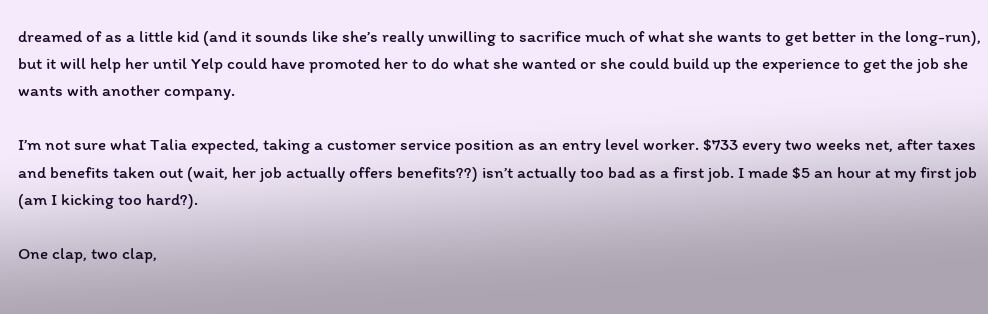dreamed of as a little kid (and it sounds like she’s really unwilling to sacrifice much of what she wants to get better in the long-run), but it will help her until Yelp could have promoted her to do what she wanted or she could build up the experience to get the job she wants with another company.

I’m not sure what Talia expected, taking a customer service position as an entry level worker. $733 every two weeks net, after taxes and benefits taken out (wait, her job actually offers benefits??) isn’t actually too bad as a first job. I made $5 an hour at my first job (am I kicking too hard?).

One clap, two clap,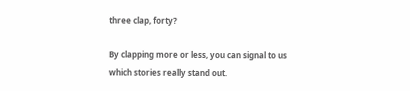three clap, forty?

By clapping more or less, you can signal to us which stories really stand out.